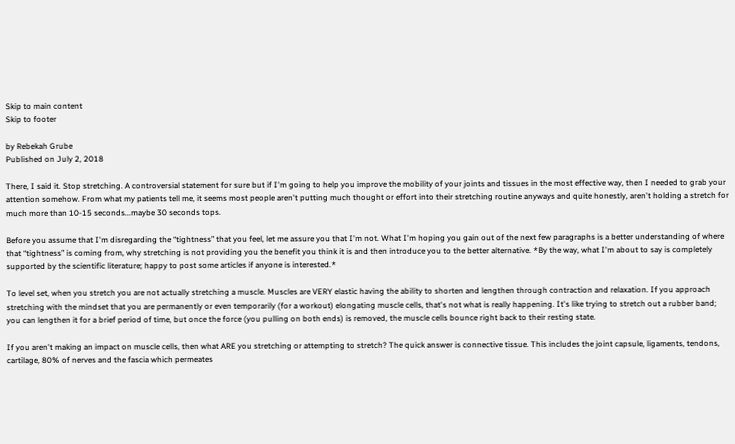Skip to main content
Skip to footer

by Rebekah Grube
Published on July 2, 2018

There, I said it. Stop stretching. A controversial statement for sure but if I'm going to help you improve the mobility of your joints and tissues in the most effective way, then I needed to grab your attention somehow. From what my patients tell me, it seems most people aren't putting much thought or effort into their stretching routine anyways and quite honestly, aren't holding a stretch for much more than 10-15 seconds...maybe 30 seconds tops.

Before you assume that I'm disregarding the “tightness” that you feel, let me assure you that I'm not. What I'm hoping you gain out of the next few paragraphs is a better understanding of where that “tightness” is coming from, why stretching is not providing you the benefit you think it is and then introduce you to the better alternative. *By the way, what I'm about to say is completely supported by the scientific literature; happy to post some articles if anyone is interested.*

To level set, when you stretch you are not actually stretching a muscle. Muscles are VERY elastic having the ability to shorten and lengthen through contraction and relaxation. If you approach stretching with the mindset that you are permanently or even temporarily (for a workout) elongating muscle cells, that's not what is really happening. It's like trying to stretch out a rubber band; you can lengthen it for a brief period of time, but once the force (you pulling on both ends) is removed, the muscle cells bounce right back to their resting state.

If you aren't making an impact on muscle cells, then what ARE you stretching or attempting to stretch? The quick answer is connective tissue. This includes the joint capsule, ligaments, tendons, cartilage, 80% of nerves and the fascia which permeates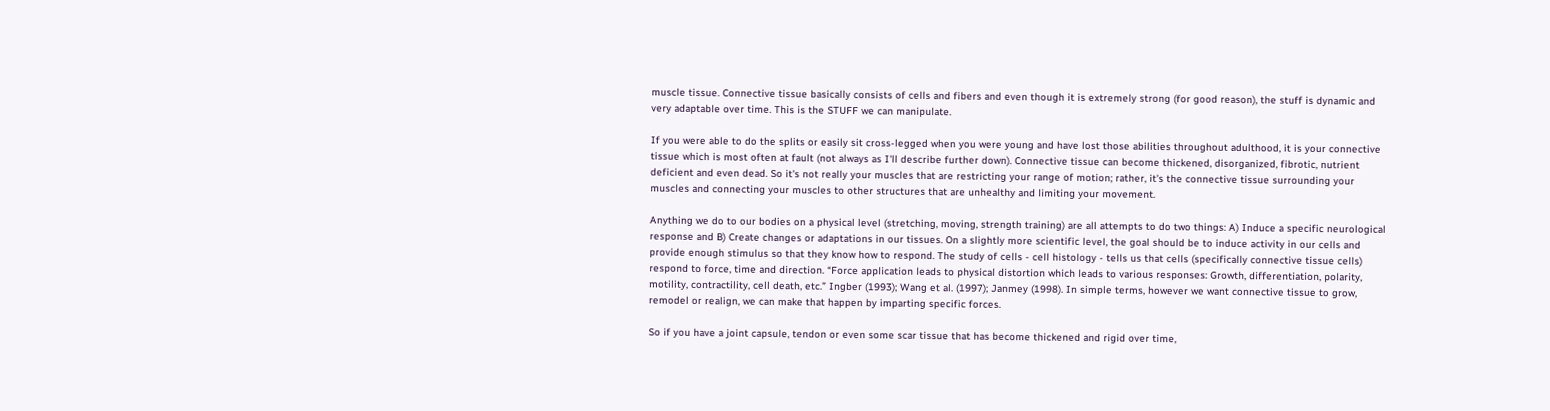muscle tissue. Connective tissue basically consists of cells and fibers and even though it is extremely strong (for good reason), the stuff is dynamic and very adaptable over time. This is the STUFF we can manipulate.

If you were able to do the splits or easily sit cross-legged when you were young and have lost those abilities throughout adulthood, it is your connective tissue which is most often at fault (not always as I'll describe further down). Connective tissue can become thickened, disorganized, fibrotic, nutrient deficient and even dead. So it's not really your muscles that are restricting your range of motion; rather, it's the connective tissue surrounding your muscles and connecting your muscles to other structures that are unhealthy and limiting your movement.

Anything we do to our bodies on a physical level (stretching, moving, strength training) are all attempts to do two things: A) Induce a specific neurological response and B) Create changes or adaptations in our tissues. On a slightly more scientific level, the goal should be to induce activity in our cells and provide enough stimulus so that they know how to respond. The study of cells - cell histology - tells us that cells (specifically connective tissue cells) respond to force, time and direction. “Force application leads to physical distortion which leads to various responses: Growth, differentiation, polarity, motility, contractility, cell death, etc.” Ingber (1993); Wang et al. (1997); Janmey (1998). In simple terms, however we want connective tissue to grow, remodel or realign, we can make that happen by imparting specific forces.

So if you have a joint capsule, tendon or even some scar tissue that has become thickened and rigid over time,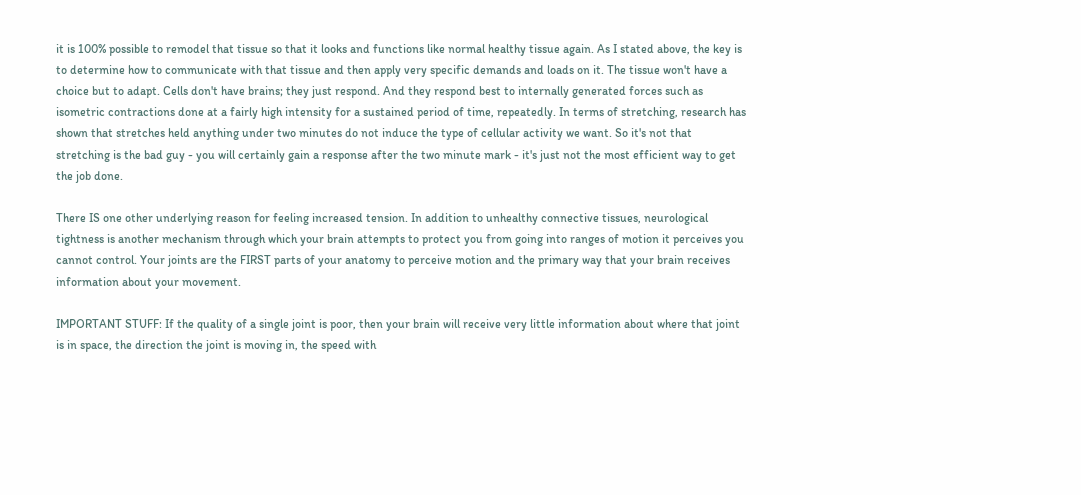it is 100% possible to remodel that tissue so that it looks and functions like normal healthy tissue again. As I stated above, the key is to determine how to communicate with that tissue and then apply very specific demands and loads on it. The tissue won't have a choice but to adapt. Cells don't have brains; they just respond. And they respond best to internally generated forces such as isometric contractions done at a fairly high intensity for a sustained period of time, repeatedly. In terms of stretching, research has shown that stretches held anything under two minutes do not induce the type of cellular activity we want. So it's not that stretching is the bad guy - you will certainly gain a response after the two minute mark - it's just not the most efficient way to get the job done.

There IS one other underlying reason for feeling increased tension. In addition to unhealthy connective tissues, neurological tightness is another mechanism through which your brain attempts to protect you from going into ranges of motion it perceives you cannot control. Your joints are the FIRST parts of your anatomy to perceive motion and the primary way that your brain receives information about your movement.

IMPORTANT STUFF: If the quality of a single joint is poor, then your brain will receive very little information about where that joint is in space, the direction the joint is moving in, the speed with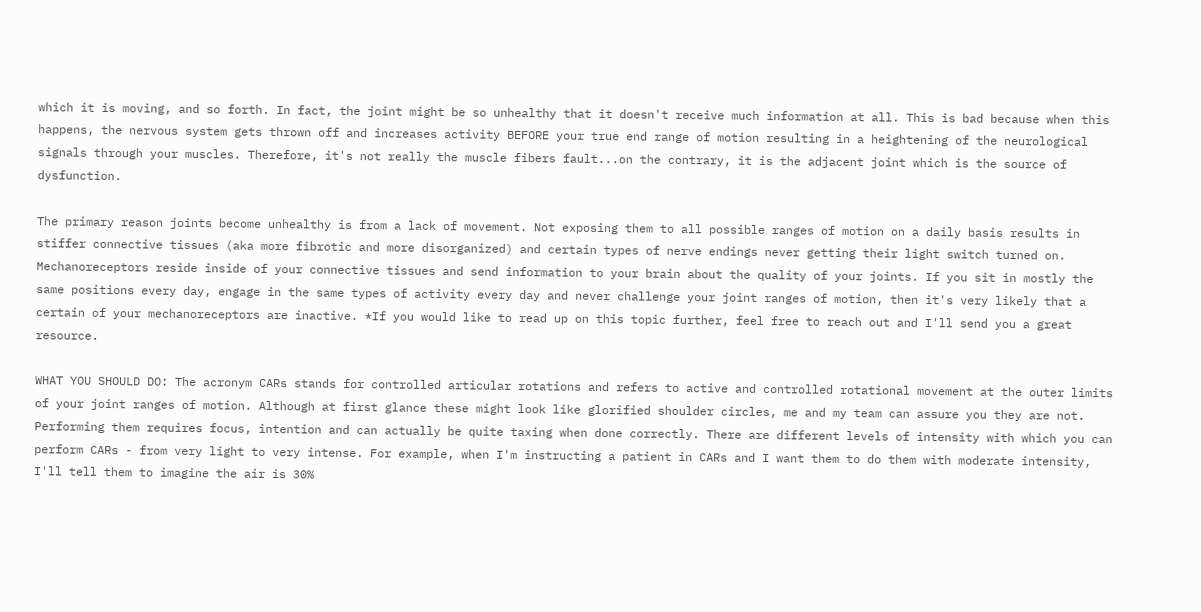which it is moving, and so forth. In fact, the joint might be so unhealthy that it doesn't receive much information at all. This is bad because when this happens, the nervous system gets thrown off and increases activity BEFORE your true end range of motion resulting in a heightening of the neurological signals through your muscles. Therefore, it's not really the muscle fibers fault...on the contrary, it is the adjacent joint which is the source of dysfunction.

The primary reason joints become unhealthy is from a lack of movement. Not exposing them to all possible ranges of motion on a daily basis results in stiffer connective tissues (aka more fibrotic and more disorganized) and certain types of nerve endings never getting their light switch turned on. Mechanoreceptors reside inside of your connective tissues and send information to your brain about the quality of your joints. If you sit in mostly the same positions every day, engage in the same types of activity every day and never challenge your joint ranges of motion, then it's very likely that a certain of your mechanoreceptors are inactive. *If you would like to read up on this topic further, feel free to reach out and I'll send you a great resource.

WHAT YOU SHOULD DO: The acronym CARs stands for controlled articular rotations and refers to active and controlled rotational movement at the outer limits of your joint ranges of motion. Although at first glance these might look like glorified shoulder circles, me and my team can assure you they are not. Performing them requires focus, intention and can actually be quite taxing when done correctly. There are different levels of intensity with which you can perform CARs - from very light to very intense. For example, when I'm instructing a patient in CARs and I want them to do them with moderate intensity, I'll tell them to imagine the air is 30%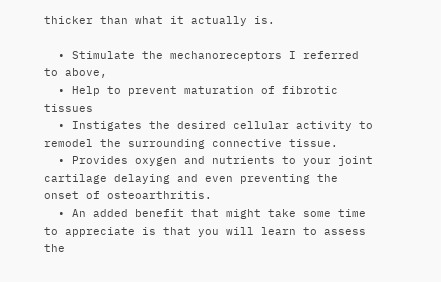thicker than what it actually is.

  • Stimulate the mechanoreceptors I referred to above,
  • Help to prevent maturation of fibrotic tissues
  • Instigates the desired cellular activity to remodel the surrounding connective tissue.
  • Provides oxygen and nutrients to your joint cartilage delaying and even preventing the onset of osteoarthritis.
  • An added benefit that might take some time to appreciate is that you will learn to assess the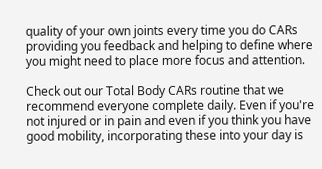quality of your own joints every time you do CARs providing you feedback and helping to define where you might need to place more focus and attention.

Check out our Total Body CARs routine that we recommend everyone complete daily. Even if you're not injured or in pain and even if you think you have good mobility, incorporating these into your day is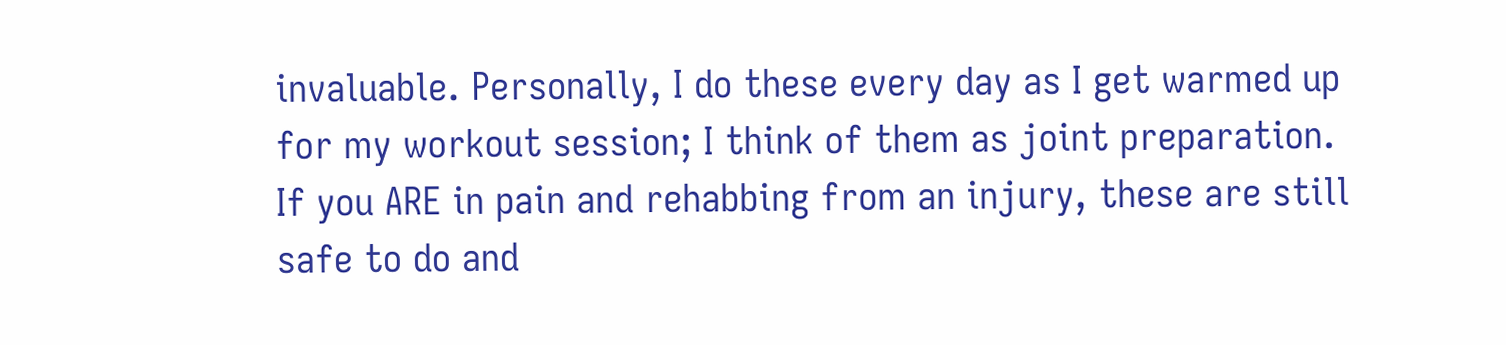invaluable. Personally, I do these every day as I get warmed up for my workout session; I think of them as joint preparation. If you ARE in pain and rehabbing from an injury, these are still safe to do and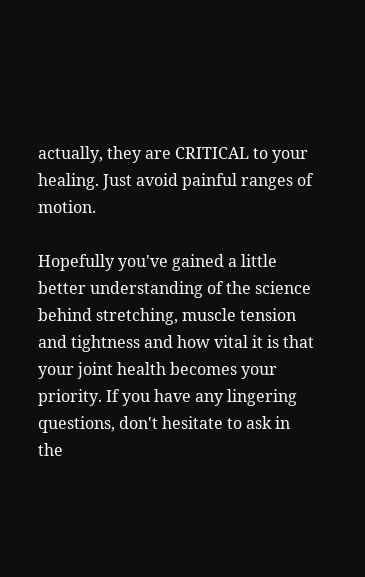actually, they are CRITICAL to your healing. Just avoid painful ranges of motion.

Hopefully you've gained a little better understanding of the science behind stretching, muscle tension and tightness and how vital it is that your joint health becomes your priority. If you have any lingering questions, don't hesitate to ask in the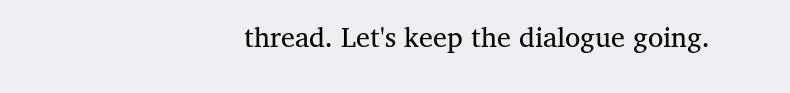thread. Let's keep the dialogue going.